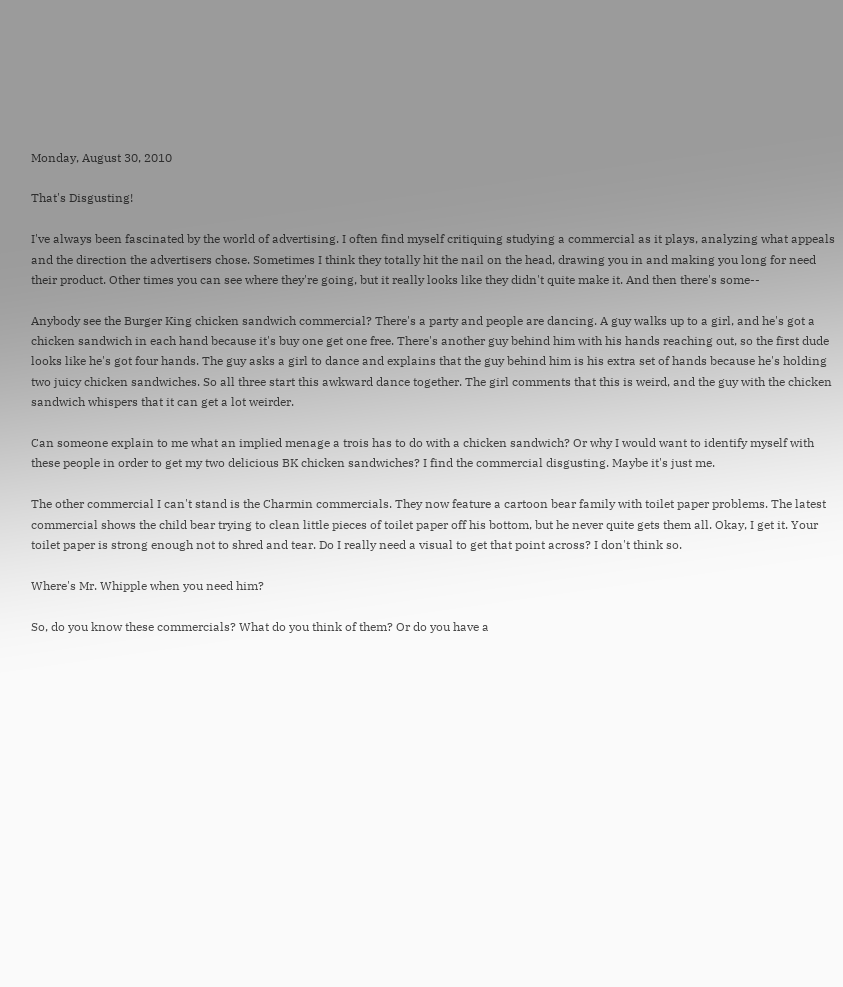Monday, August 30, 2010

That's Disgusting!

I've always been fascinated by the world of advertising. I often find myself critiquing studying a commercial as it plays, analyzing what appeals and the direction the advertisers chose. Sometimes I think they totally hit the nail on the head, drawing you in and making you long for need their product. Other times you can see where they're going, but it really looks like they didn't quite make it. And then there's some--

Anybody see the Burger King chicken sandwich commercial? There's a party and people are dancing. A guy walks up to a girl, and he's got a chicken sandwich in each hand because it's buy one get one free. There's another guy behind him with his hands reaching out, so the first dude looks like he's got four hands. The guy asks a girl to dance and explains that the guy behind him is his extra set of hands because he's holding two juicy chicken sandwiches. So all three start this awkward dance together. The girl comments that this is weird, and the guy with the chicken sandwich whispers that it can get a lot weirder.

Can someone explain to me what an implied menage a trois has to do with a chicken sandwich? Or why I would want to identify myself with these people in order to get my two delicious BK chicken sandwiches? I find the commercial disgusting. Maybe it's just me.

The other commercial I can't stand is the Charmin commercials. They now feature a cartoon bear family with toilet paper problems. The latest commercial shows the child bear trying to clean little pieces of toilet paper off his bottom, but he never quite gets them all. Okay, I get it. Your toilet paper is strong enough not to shred and tear. Do I really need a visual to get that point across? I don't think so.

Where's Mr. Whipple when you need him?

So, do you know these commercials? What do you think of them? Or do you have a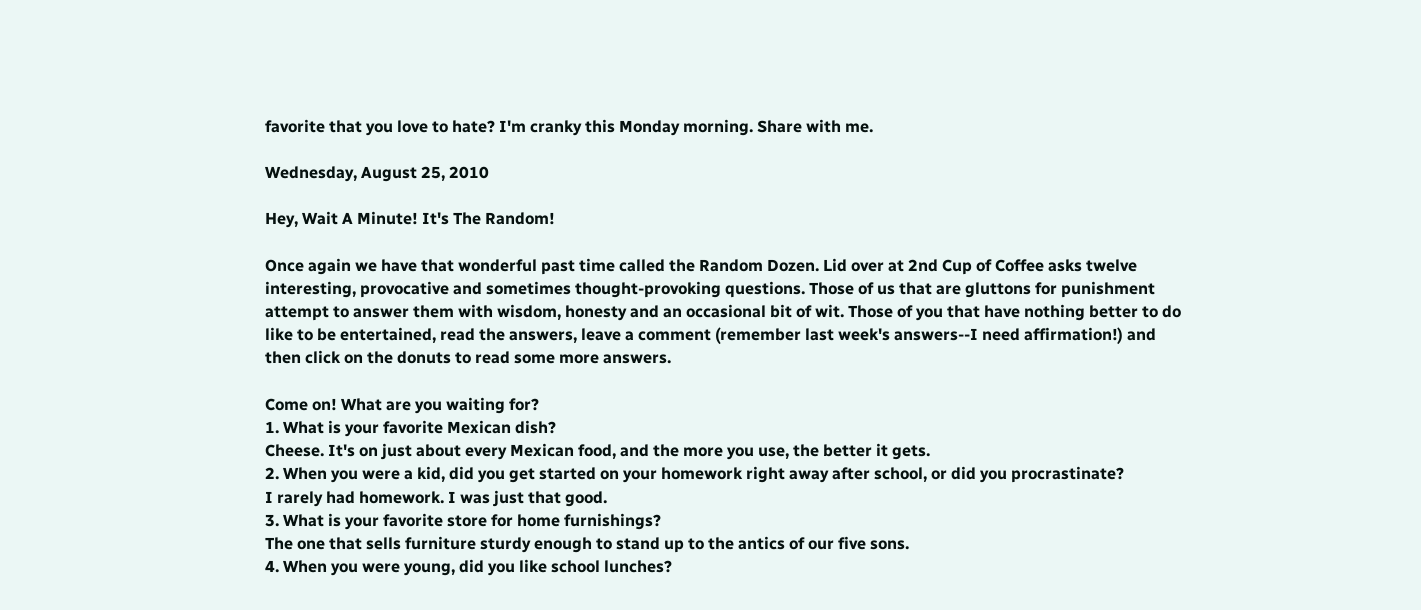favorite that you love to hate? I'm cranky this Monday morning. Share with me.

Wednesday, August 25, 2010

Hey, Wait A Minute! It's The Random!

Once again we have that wonderful past time called the Random Dozen. Lid over at 2nd Cup of Coffee asks twelve interesting, provocative and sometimes thought-provoking questions. Those of us that are gluttons for punishment attempt to answer them with wisdom, honesty and an occasional bit of wit. Those of you that have nothing better to do like to be entertained, read the answers, leave a comment (remember last week's answers--I need affirmation!) and then click on the donuts to read some more answers.

Come on! What are you waiting for?
1. What is your favorite Mexican dish?
Cheese. It's on just about every Mexican food, and the more you use, the better it gets.
2. When you were a kid, did you get started on your homework right away after school, or did you procrastinate?
I rarely had homework. I was just that good.
3. What is your favorite store for home furnishings?
The one that sells furniture sturdy enough to stand up to the antics of our five sons.
4. When you were young, did you like school lunches?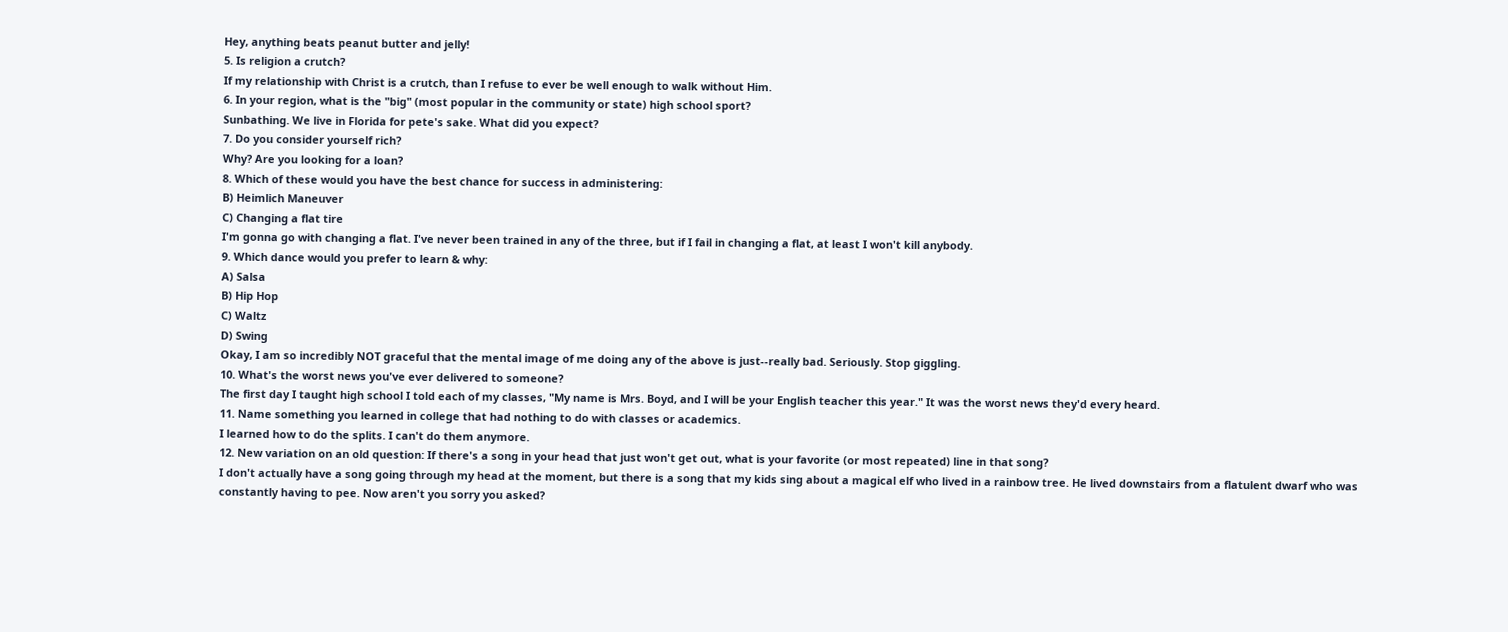Hey, anything beats peanut butter and jelly!
5. Is religion a crutch?
If my relationship with Christ is a crutch, than I refuse to ever be well enough to walk without Him.
6. In your region, what is the "big" (most popular in the community or state) high school sport?
Sunbathing. We live in Florida for pete's sake. What did you expect?
7. Do you consider yourself rich?
Why? Are you looking for a loan?
8. Which of these would you have the best chance for success in administering:
B) Heimlich Maneuver
C) Changing a flat tire
I'm gonna go with changing a flat. I've never been trained in any of the three, but if I fail in changing a flat, at least I won't kill anybody.
9. Which dance would you prefer to learn & why:
A) Salsa
B) Hip Hop
C) Waltz
D) Swing
Okay, I am so incredibly NOT graceful that the mental image of me doing any of the above is just--really bad. Seriously. Stop giggling.
10. What's the worst news you've ever delivered to someone?
The first day I taught high school I told each of my classes, "My name is Mrs. Boyd, and I will be your English teacher this year." It was the worst news they'd every heard.
11. Name something you learned in college that had nothing to do with classes or academics.
I learned how to do the splits. I can't do them anymore.
12. New variation on an old question: If there's a song in your head that just won't get out, what is your favorite (or most repeated) line in that song?
I don't actually have a song going through my head at the moment, but there is a song that my kids sing about a magical elf who lived in a rainbow tree. He lived downstairs from a flatulent dwarf who was constantly having to pee. Now aren't you sorry you asked?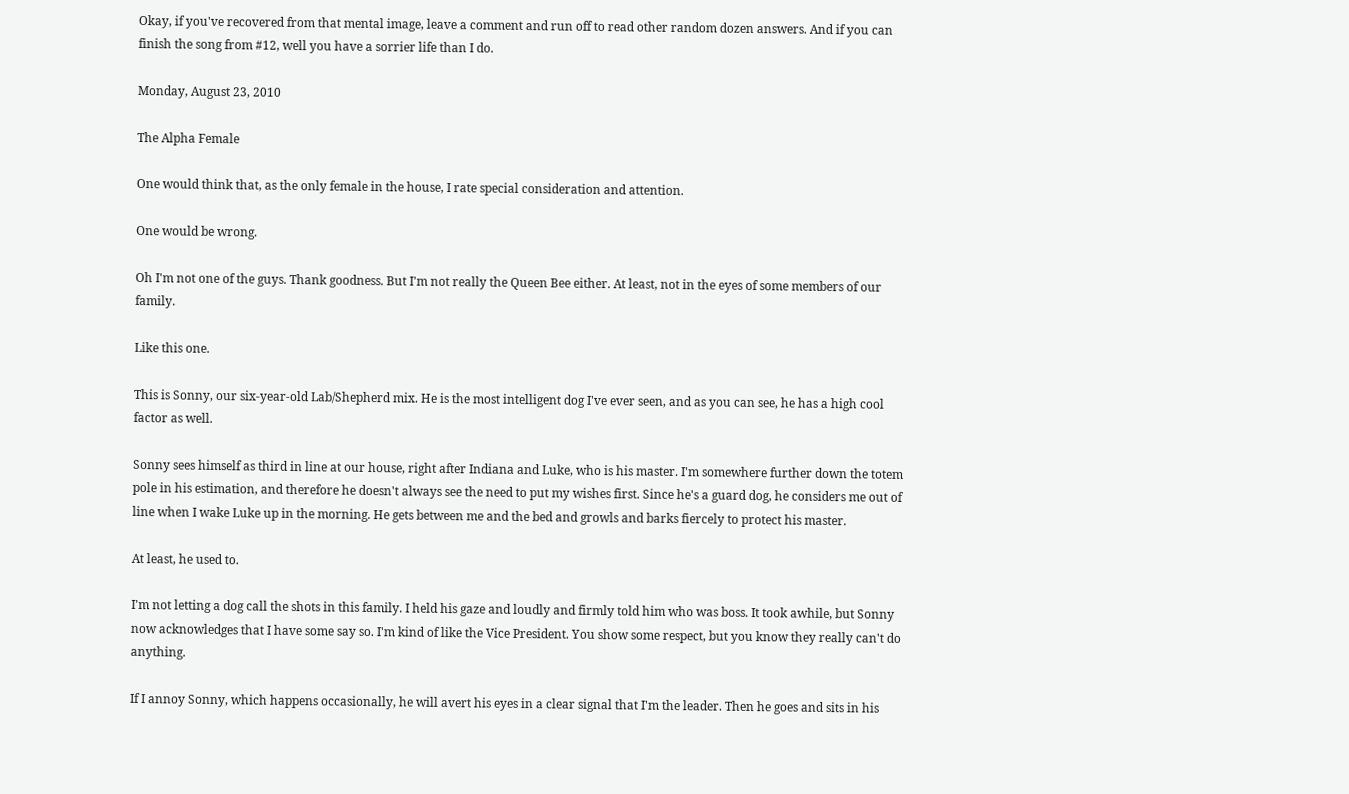Okay, if you've recovered from that mental image, leave a comment and run off to read other random dozen answers. And if you can finish the song from #12, well you have a sorrier life than I do.

Monday, August 23, 2010

The Alpha Female

One would think that, as the only female in the house, I rate special consideration and attention.

One would be wrong.

Oh I'm not one of the guys. Thank goodness. But I'm not really the Queen Bee either. At least, not in the eyes of some members of our family.

Like this one.

This is Sonny, our six-year-old Lab/Shepherd mix. He is the most intelligent dog I've ever seen, and as you can see, he has a high cool factor as well.

Sonny sees himself as third in line at our house, right after Indiana and Luke, who is his master. I'm somewhere further down the totem pole in his estimation, and therefore he doesn't always see the need to put my wishes first. Since he's a guard dog, he considers me out of line when I wake Luke up in the morning. He gets between me and the bed and growls and barks fiercely to protect his master.

At least, he used to.

I'm not letting a dog call the shots in this family. I held his gaze and loudly and firmly told him who was boss. It took awhile, but Sonny now acknowledges that I have some say so. I'm kind of like the Vice President. You show some respect, but you know they really can't do anything.

If I annoy Sonny, which happens occasionally, he will avert his eyes in a clear signal that I'm the leader. Then he goes and sits in his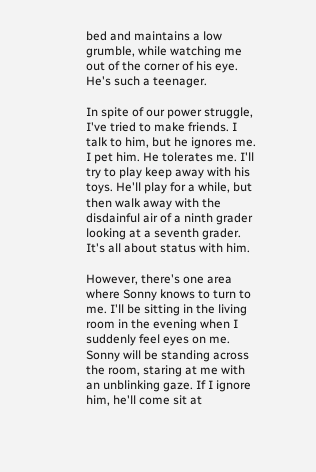bed and maintains a low grumble, while watching me out of the corner of his eye. He's such a teenager.

In spite of our power struggle, I've tried to make friends. I talk to him, but he ignores me. I pet him. He tolerates me. I'll try to play keep away with his toys. He'll play for a while, but then walk away with the disdainful air of a ninth grader looking at a seventh grader. It's all about status with him.

However, there's one area where Sonny knows to turn to me. I'll be sitting in the living room in the evening when I suddenly feel eyes on me. Sonny will be standing across the room, staring at me with an unblinking gaze. If I ignore him, he'll come sit at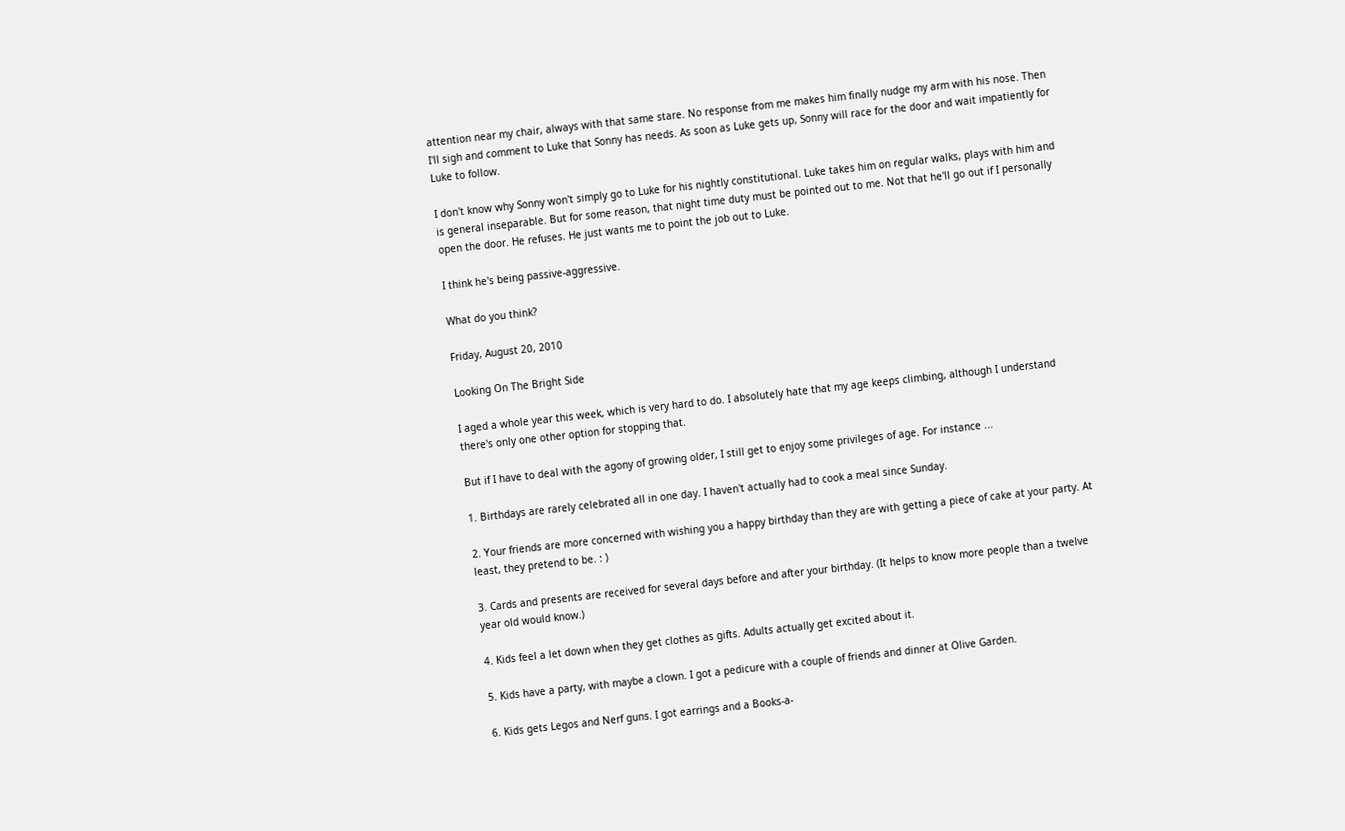attention near my chair, always with that same stare. No response from me makes him finally nudge my arm with his nose. Then I'll sigh and comment to Luke that Sonny has needs. As soon as Luke gets up, Sonny will race for the door and wait impatiently for Luke to follow.

I don't know why Sonny won't simply go to Luke for his nightly constitutional. Luke takes him on regular walks, plays with him and is general inseparable. But for some reason, that night time duty must be pointed out to me. Not that he'll go out if I personally open the door. He refuses. He just wants me to point the job out to Luke.

I think he's being passive-aggressive.

What do you think?

Friday, August 20, 2010

Looking On The Bright Side

I aged a whole year this week, which is very hard to do. I absolutely hate that my age keeps climbing, although I understand there's only one other option for stopping that.

But if I have to deal with the agony of growing older, I still get to enjoy some privileges of age. For instance ...

1. Birthdays are rarely celebrated all in one day. I haven't actually had to cook a meal since Sunday.

2. Your friends are more concerned with wishing you a happy birthday than they are with getting a piece of cake at your party. At least, they pretend to be. : )

3. Cards and presents are received for several days before and after your birthday. (It helps to know more people than a twelve year old would know.)

4. Kids feel a let down when they get clothes as gifts. Adults actually get excited about it.

5. Kids have a party, with maybe a clown. I got a pedicure with a couple of friends and dinner at Olive Garden.

6. Kids gets Legos and Nerf guns. I got earrings and a Books-a-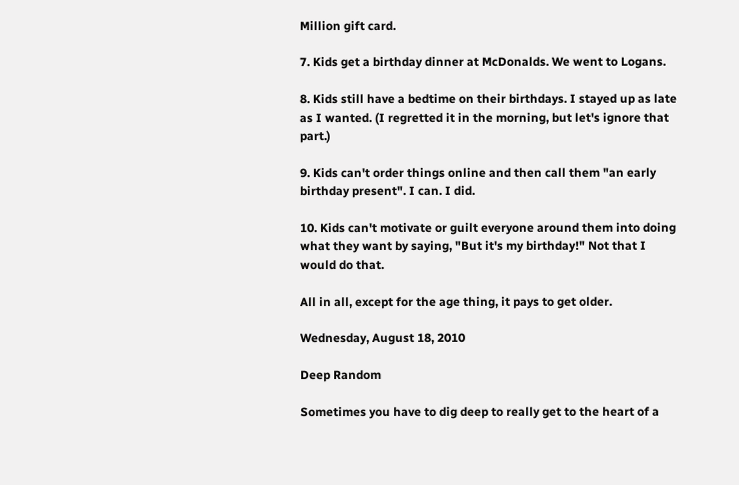Million gift card.

7. Kids get a birthday dinner at McDonalds. We went to Logans.

8. Kids still have a bedtime on their birthdays. I stayed up as late as I wanted. (I regretted it in the morning, but let's ignore that part.)

9. Kids can't order things online and then call them "an early birthday present". I can. I did.

10. Kids can't motivate or guilt everyone around them into doing what they want by saying, "But it's my birthday!" Not that I would do that.

All in all, except for the age thing, it pays to get older.

Wednesday, August 18, 2010

Deep Random

Sometimes you have to dig deep to really get to the heart of a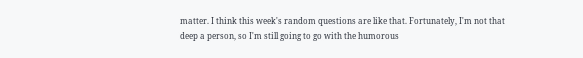matter. I think this week's random questions are like that. Fortunately, I'm not that deep a person, so I'm still going to go with the humorous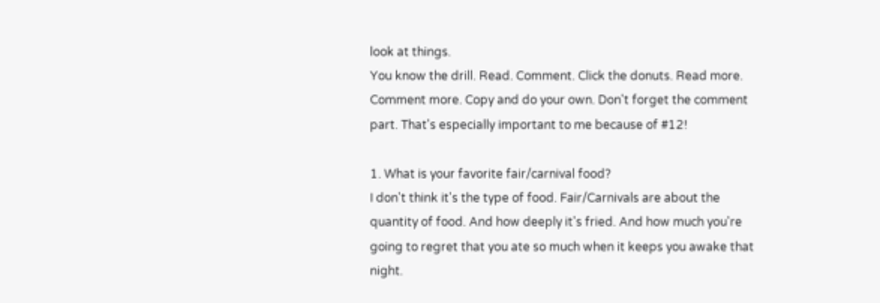look at things.
You know the drill. Read. Comment. Click the donuts. Read more. Comment more. Copy and do your own. Don't forget the comment part. That's especially important to me because of #12!

1. What is your favorite fair/carnival food?
I don't think it's the type of food. Fair/Carnivals are about the quantity of food. And how deeply it's fried. And how much you're going to regret that you ate so much when it keeps you awake that night.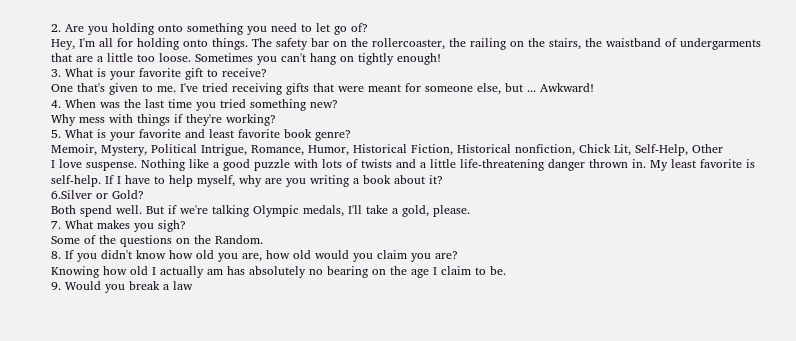2. Are you holding onto something you need to let go of?
Hey, I'm all for holding onto things. The safety bar on the rollercoaster, the railing on the stairs, the waistband of undergarments that are a little too loose. Sometimes you can't hang on tightly enough!
3. What is your favorite gift to receive?
One that's given to me. I've tried receiving gifts that were meant for someone else, but ... Awkward!
4. When was the last time you tried something new?
Why mess with things if they're working?
5. What is your favorite and least favorite book genre?
Memoir, Mystery, Political Intrigue, Romance, Humor, Historical Fiction, Historical nonfiction, Chick Lit, Self-Help, Other
I love suspense. Nothing like a good puzzle with lots of twists and a little life-threatening danger thrown in. My least favorite is self-help. If I have to help myself, why are you writing a book about it?
6.Silver or Gold?
Both spend well. But if we're talking Olympic medals, I'll take a gold, please.
7. What makes you sigh?
Some of the questions on the Random.
8. If you didn't know how old you are, how old would you claim you are?
Knowing how old I actually am has absolutely no bearing on the age I claim to be.
9. Would you break a law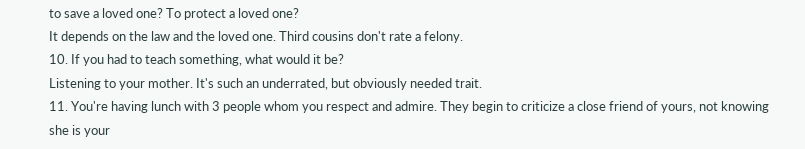to save a loved one? To protect a loved one?
It depends on the law and the loved one. Third cousins don't rate a felony.
10. If you had to teach something, what would it be?
Listening to your mother. It's such an underrated, but obviously needed trait.
11. You're having lunch with 3 people whom you respect and admire. They begin to criticize a close friend of yours, not knowing she is your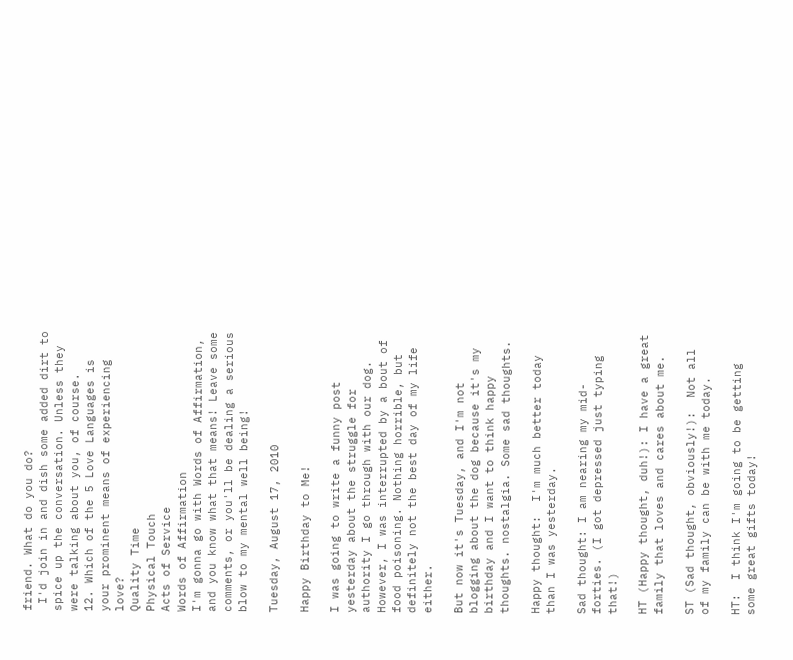friend. What do you do?
 I'd join in and dish some added dirt to spice up the conversation. Unless they were talking about you, of course.
12. Which of the 5 Love Languages is your prominent means of experiencing love?
Quality Time
Physical Touch
Acts of Service
Words of Affirmation
I'm gonna go with Words of Affirmation, and you know what that means! Leave some comments, or you'll be dealing a serious blow to my mental well being!

Tuesday, August 17, 2010

Happy Birthday to Me!

I was going to write a funny post yesterday about the struggle for authority I go through with our dog. However, I was interrupted by a bout of food poisoning. Nothing horrible, but definitely not the best day of my life either.

But now it's Tuesday, and I'm not blogging about the dog because it's my birthday and I want to think happy thoughts. nostalgia. Some sad thoughts.

Happy thought:  I'm much better today than I was yesterday.

Sad thought: I am nearing my mid-forties. (I got depressed just typing that!)

HT (Happy thought, duh!): I have a great family that loves and cares about me.

ST (Sad thought, obviously!):  Not all of my family can be with me today.

HT:  I think I'm going to be getting some great gifts today!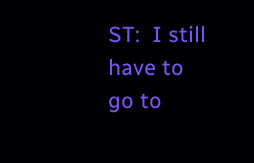ST:  I still have to go to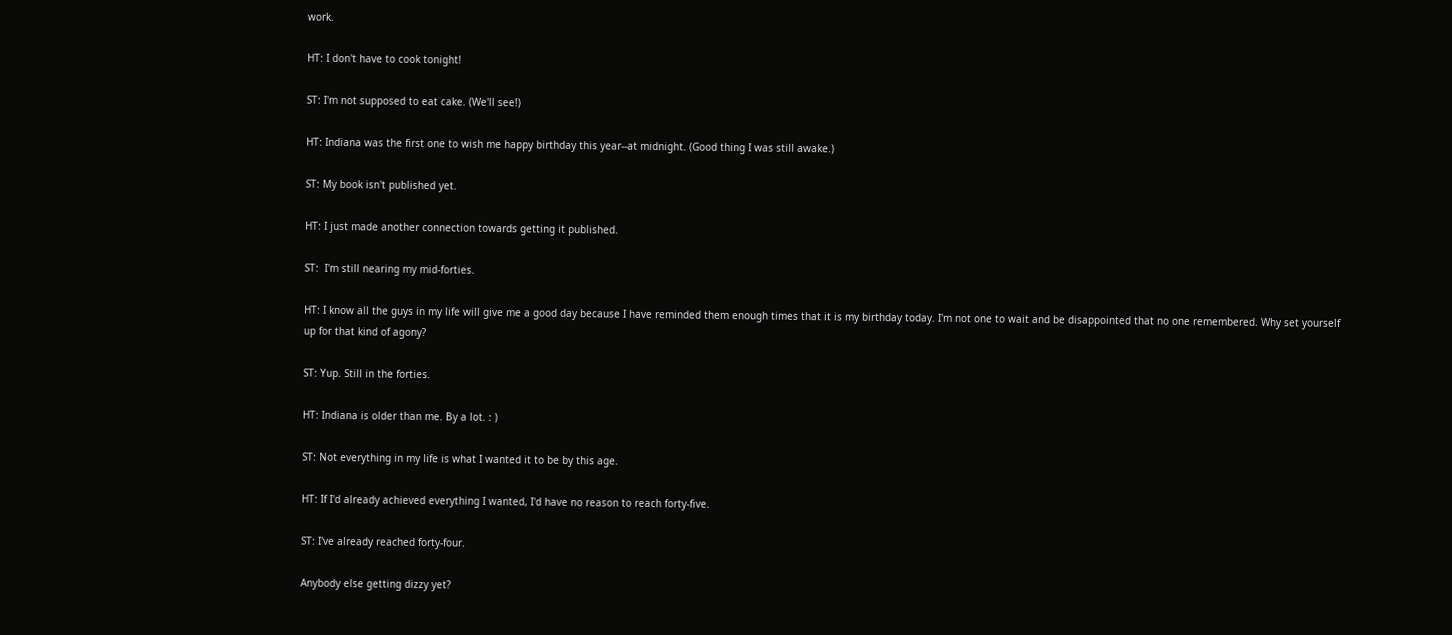work.

HT: I don't have to cook tonight!

ST: I'm not supposed to eat cake. (We'll see!)

HT: Indiana was the first one to wish me happy birthday this year--at midnight. (Good thing I was still awake.)

ST: My book isn't published yet.

HT: I just made another connection towards getting it published.

ST:  I'm still nearing my mid-forties.

HT: I know all the guys in my life will give me a good day because I have reminded them enough times that it is my birthday today. I'm not one to wait and be disappointed that no one remembered. Why set yourself up for that kind of agony?

ST: Yup. Still in the forties.

HT: Indiana is older than me. By a lot. : )

ST: Not everything in my life is what I wanted it to be by this age.

HT: If I'd already achieved everything I wanted, I'd have no reason to reach forty-five.

ST: I've already reached forty-four.

Anybody else getting dizzy yet?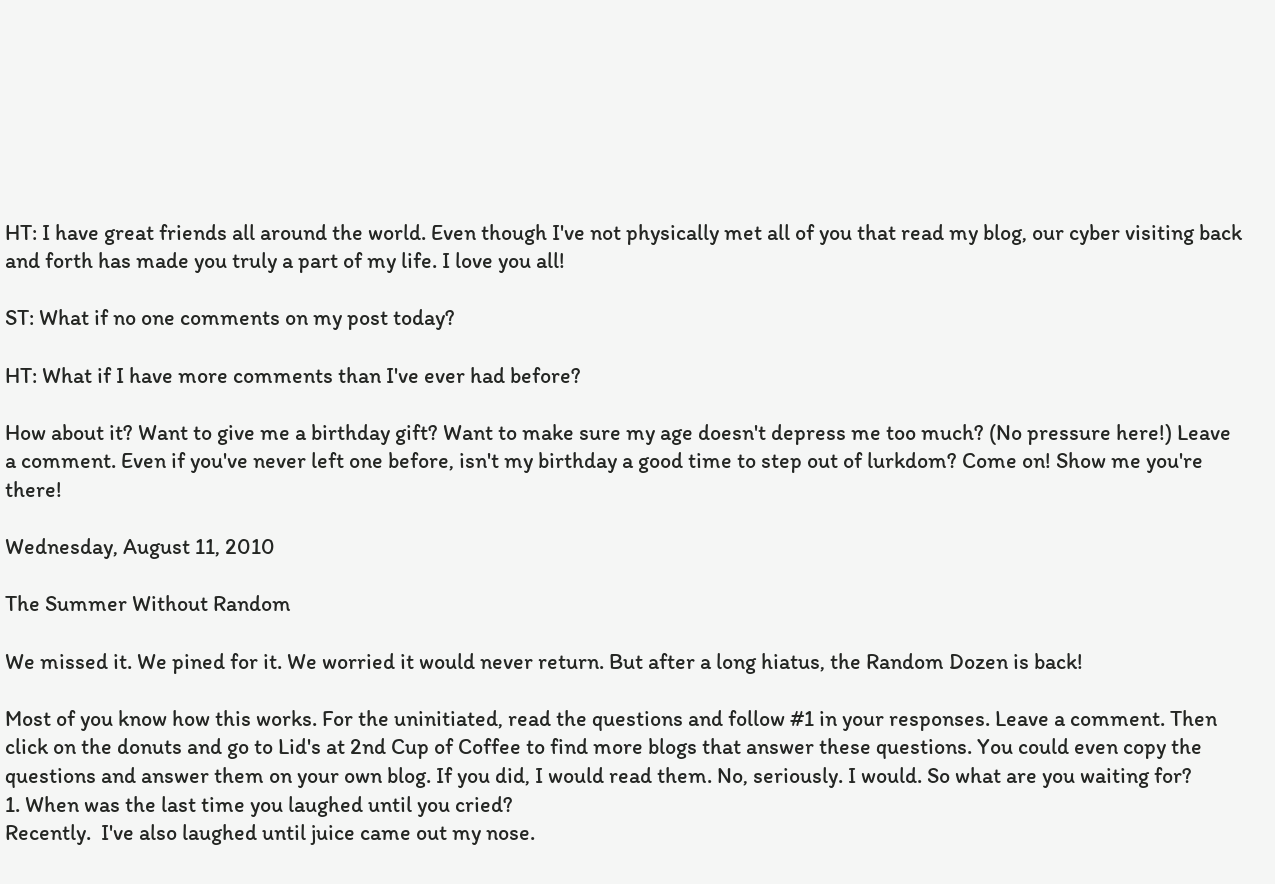HT: I have great friends all around the world. Even though I've not physically met all of you that read my blog, our cyber visiting back and forth has made you truly a part of my life. I love you all!

ST: What if no one comments on my post today?

HT: What if I have more comments than I've ever had before?

How about it? Want to give me a birthday gift? Want to make sure my age doesn't depress me too much? (No pressure here!) Leave a comment. Even if you've never left one before, isn't my birthday a good time to step out of lurkdom? Come on! Show me you're there!

Wednesday, August 11, 2010

The Summer Without Random

We missed it. We pined for it. We worried it would never return. But after a long hiatus, the Random Dozen is back!

Most of you know how this works. For the uninitiated, read the questions and follow #1 in your responses. Leave a comment. Then click on the donuts and go to Lid's at 2nd Cup of Coffee to find more blogs that answer these questions. You could even copy the questions and answer them on your own blog. If you did, I would read them. No, seriously. I would. So what are you waiting for?
1. When was the last time you laughed until you cried?
Recently.  I've also laughed until juice came out my nose.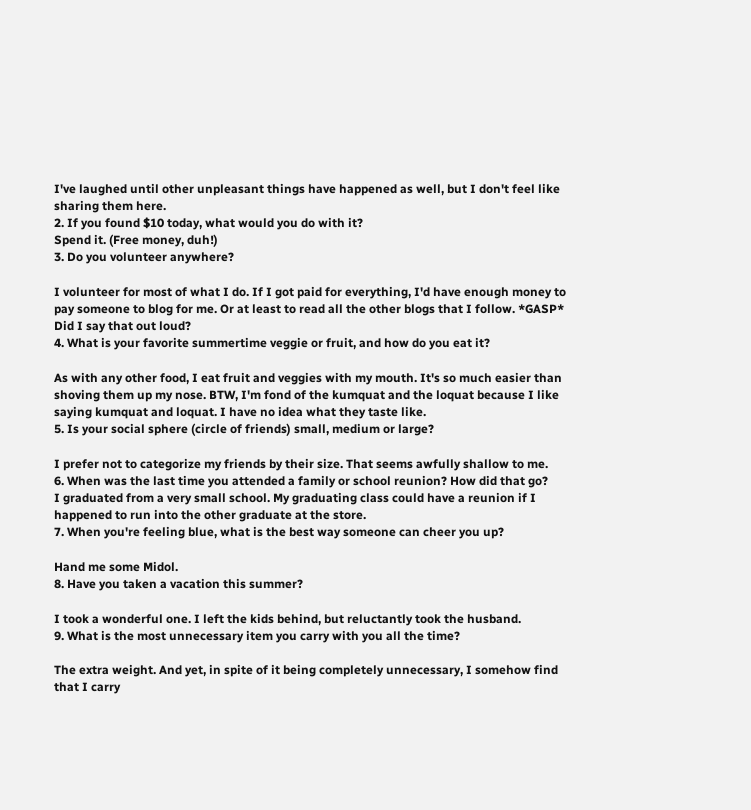I've laughed until other unpleasant things have happened as well, but I don't feel like sharing them here.
2. If you found $10 today, what would you do with it?
Spend it. (Free money, duh!)
3. Do you volunteer anywhere?

I volunteer for most of what I do. If I got paid for everything, I'd have enough money to pay someone to blog for me. Or at least to read all the other blogs that I follow. *GASP* Did I say that out loud?
4. What is your favorite summertime veggie or fruit, and how do you eat it?

As with any other food, I eat fruit and veggies with my mouth. It's so much easier than shoving them up my nose. BTW, I'm fond of the kumquat and the loquat because I like saying kumquat and loquat. I have no idea what they taste like.
5. Is your social sphere (circle of friends) small, medium or large?

I prefer not to categorize my friends by their size. That seems awfully shallow to me.
6. When was the last time you attended a family or school reunion? How did that go?
I graduated from a very small school. My graduating class could have a reunion if I happened to run into the other graduate at the store.
7. When you're feeling blue, what is the best way someone can cheer you up?

Hand me some Midol.
8. Have you taken a vacation this summer?

I took a wonderful one. I left the kids behind, but reluctantly took the husband.
9. What is the most unnecessary item you carry with you all the time?

The extra weight. And yet, in spite of it being completely unnecessary, I somehow find that I carry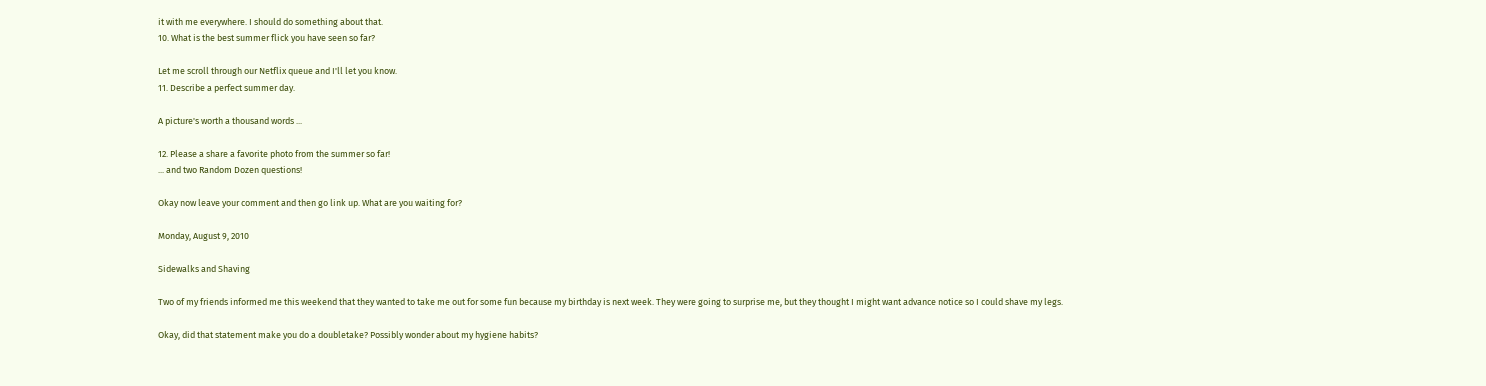it with me everywhere. I should do something about that.
10. What is the best summer flick you have seen so far?

Let me scroll through our Netflix queue and I'll let you know.
11. Describe a perfect summer day.

A picture's worth a thousand words ...

12. Please a share a favorite photo from the summer so far!
... and two Random Dozen questions!

Okay now leave your comment and then go link up. What are you waiting for?

Monday, August 9, 2010

Sidewalks and Shaving

Two of my friends informed me this weekend that they wanted to take me out for some fun because my birthday is next week. They were going to surprise me, but they thought I might want advance notice so I could shave my legs.

Okay, did that statement make you do a doubletake? Possibly wonder about my hygiene habits?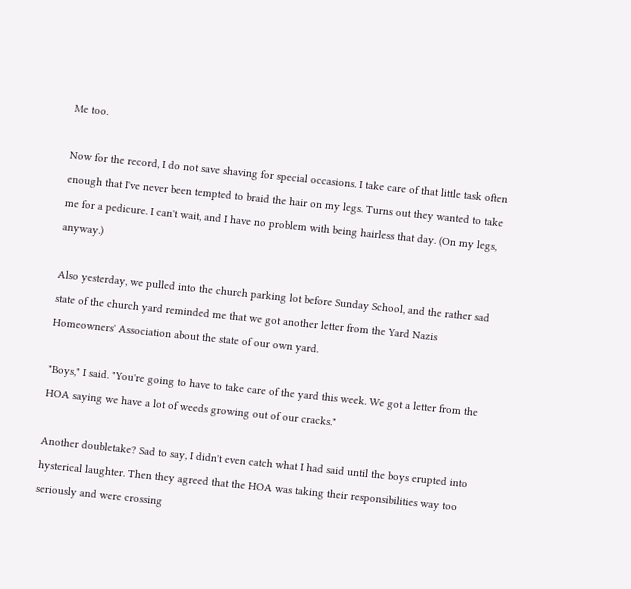Me too.

Now for the record, I do not save shaving for special occasions. I take care of that little task often enough that I've never been tempted to braid the hair on my legs. Turns out they wanted to take me for a pedicure. I can't wait, and I have no problem with being hairless that day. (On my legs, anyway.)

Also yesterday, we pulled into the church parking lot before Sunday School, and the rather sad state of the church yard reminded me that we got another letter from the Yard Nazis Homeowners' Association about the state of our own yard.

"Boys," I said. "You're going to have to take care of the yard this week. We got a letter from the HOA saying we have a lot of weeds growing out of our cracks."

Another doubletake? Sad to say, I didn't even catch what I had said until the boys erupted into hysterical laughter. Then they agreed that the HOA was taking their responsibilities way too seriously and were crossing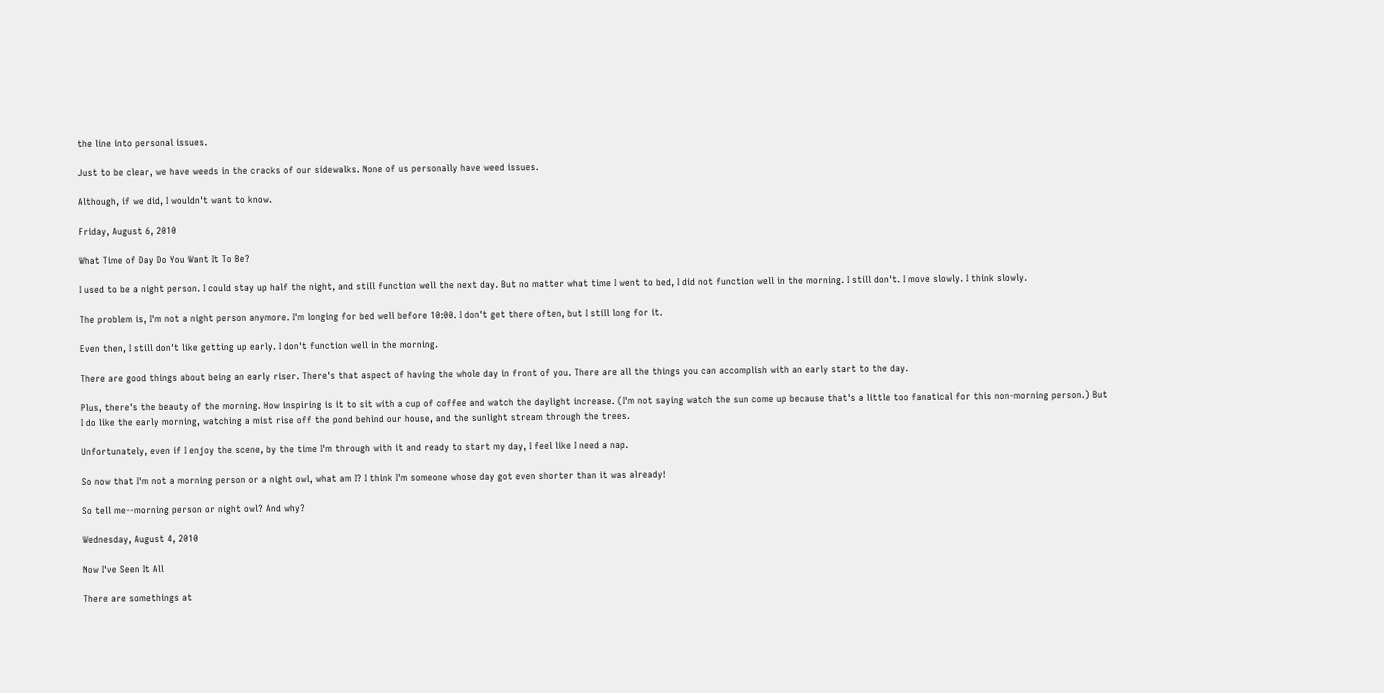the line into personal issues.

Just to be clear, we have weeds in the cracks of our sidewalks. None of us personally have weed issues.

Although, if we did, I wouldn't want to know.

Friday, August 6, 2010

What Time of Day Do You Want It To Be?

I used to be a night person. I could stay up half the night, and still function well the next day. But no matter what time I went to bed, I did not function well in the morning. I still don't. I move slowly. I think slowly.

The problem is, I'm not a night person anymore. I'm longing for bed well before 10:00. I don't get there often, but I still long for it.

Even then, I still don't like getting up early. I don't function well in the morning.

There are good things about being an early riser. There's that aspect of having the whole day in front of you. There are all the things you can accomplish with an early start to the day.

Plus, there's the beauty of the morning. How inspiring is it to sit with a cup of coffee and watch the daylight increase. (I'm not saying watch the sun come up because that's a little too fanatical for this non-morning person.) But I do like the early morning, watching a mist rise off the pond behind our house, and the sunlight stream through the trees.

Unfortunately, even if I enjoy the scene, by the time I'm through with it and ready to start my day, I feel like I need a nap.

So now that I'm not a morning person or a night owl, what am I? I think I'm someone whose day got even shorter than it was already!

So tell me--morning person or night owl? And why?

Wednesday, August 4, 2010

Now I've Seen It All

There are somethings at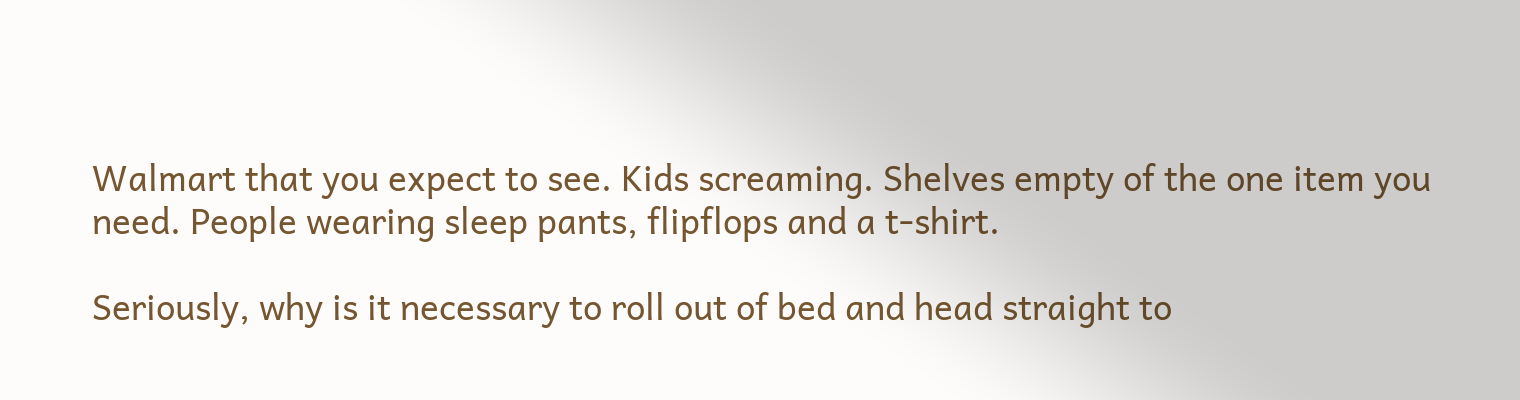Walmart that you expect to see. Kids screaming. Shelves empty of the one item you need. People wearing sleep pants, flipflops and a t-shirt.

Seriously, why is it necessary to roll out of bed and head straight to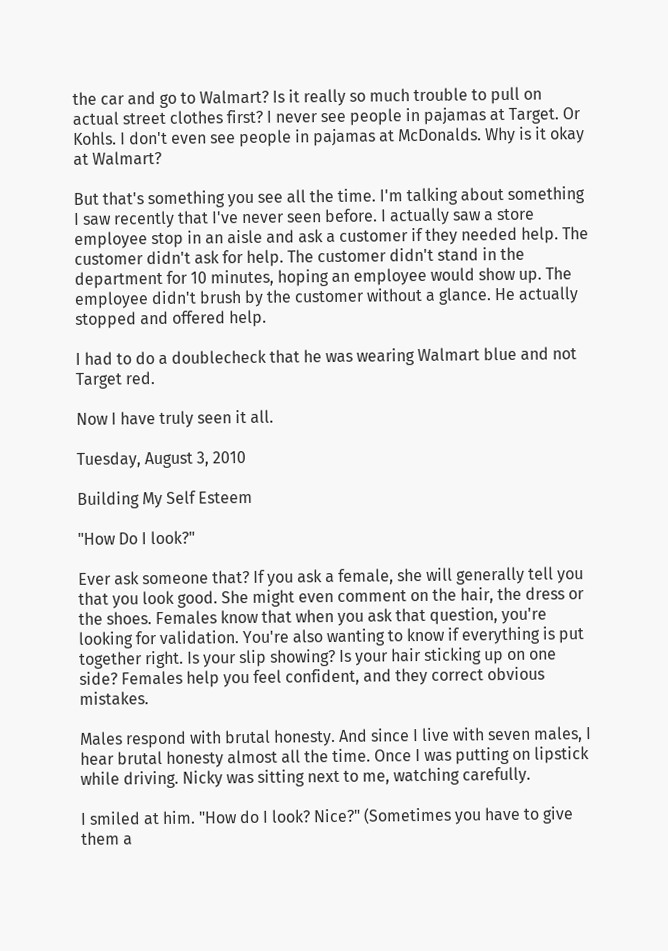the car and go to Walmart? Is it really so much trouble to pull on actual street clothes first? I never see people in pajamas at Target. Or Kohls. I don't even see people in pajamas at McDonalds. Why is it okay at Walmart?

But that's something you see all the time. I'm talking about something I saw recently that I've never seen before. I actually saw a store employee stop in an aisle and ask a customer if they needed help. The customer didn't ask for help. The customer didn't stand in the department for 10 minutes, hoping an employee would show up. The employee didn't brush by the customer without a glance. He actually stopped and offered help.

I had to do a doublecheck that he was wearing Walmart blue and not Target red.

Now I have truly seen it all.

Tuesday, August 3, 2010

Building My Self Esteem

"How Do I look?"

Ever ask someone that? If you ask a female, she will generally tell you that you look good. She might even comment on the hair, the dress or the shoes. Females know that when you ask that question, you're looking for validation. You're also wanting to know if everything is put together right. Is your slip showing? Is your hair sticking up on one side? Females help you feel confident, and they correct obvious mistakes.

Males respond with brutal honesty. And since I live with seven males, I hear brutal honesty almost all the time. Once I was putting on lipstick while driving. Nicky was sitting next to me, watching carefully.

I smiled at him. "How do I look? Nice?" (Sometimes you have to give them a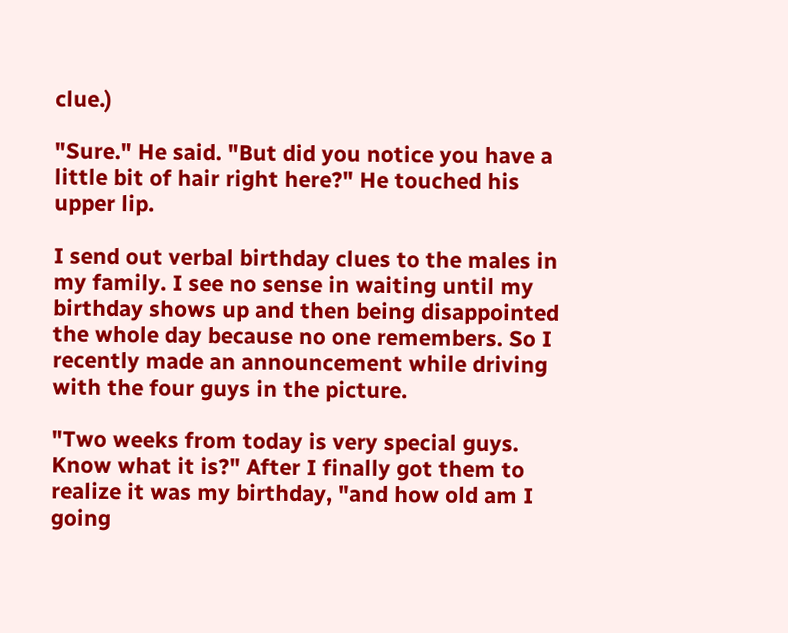clue.)

"Sure." He said. "But did you notice you have a little bit of hair right here?" He touched his upper lip.

I send out verbal birthday clues to the males in my family. I see no sense in waiting until my birthday shows up and then being disappointed the whole day because no one remembers. So I recently made an announcement while driving with the four guys in the picture.

"Two weeks from today is very special guys. Know what it is?" After I finally got them to realize it was my birthday, "and how old am I going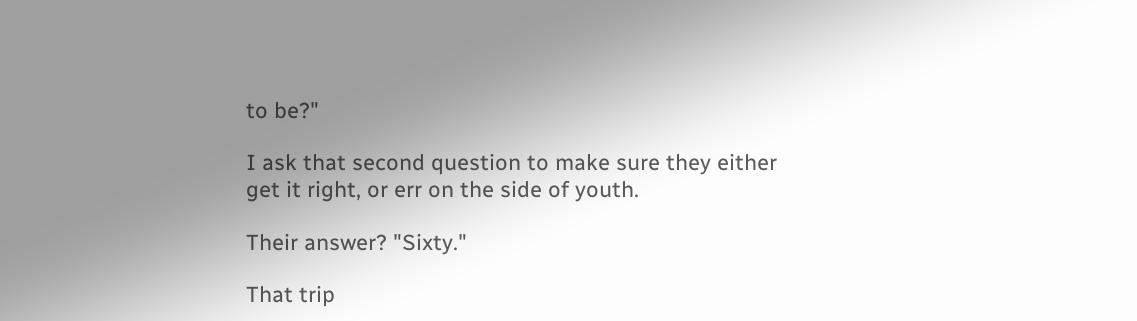to be?"

I ask that second question to make sure they either get it right, or err on the side of youth.

Their answer? "Sixty."

That trip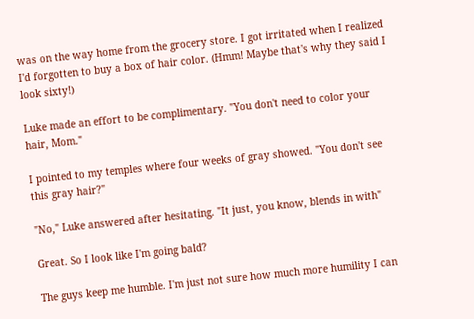was on the way home from the grocery store. I got irritated when I realized I'd forgotten to buy a box of hair color. (Hmm! Maybe that's why they said I look sixty!)

Luke made an effort to be complimentary. "You don't need to color your hair, Mom."

I pointed to my temples where four weeks of gray showed. "You don't see this gray hair?"

"No," Luke answered after hesitating. "It just, you know, blends in with"

Great. So I look like I'm going bald?

The guys keep me humble. I'm just not sure how much more humility I can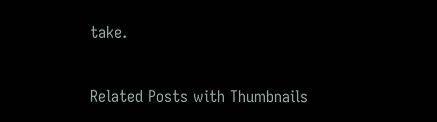take.

Related Posts with Thumbnails